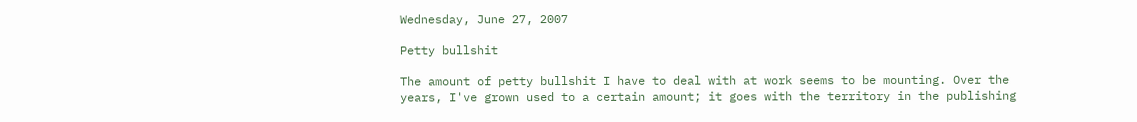Wednesday, June 27, 2007

Petty bullshit

The amount of petty bullshit I have to deal with at work seems to be mounting. Over the years, I've grown used to a certain amount; it goes with the territory in the publishing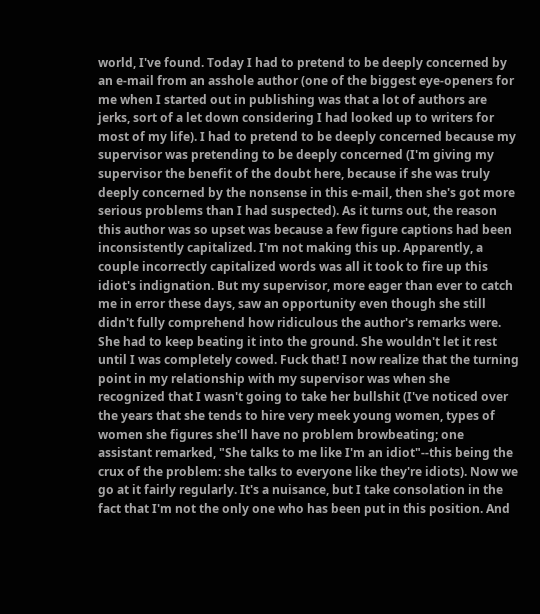world, I've found. Today I had to pretend to be deeply concerned by an e-mail from an asshole author (one of the biggest eye-openers for me when I started out in publishing was that a lot of authors are jerks, sort of a let down considering I had looked up to writers for most of my life). I had to pretend to be deeply concerned because my supervisor was pretending to be deeply concerned (I'm giving my supervisor the benefit of the doubt here, because if she was truly deeply concerned by the nonsense in this e-mail, then she's got more serious problems than I had suspected). As it turns out, the reason this author was so upset was because a few figure captions had been inconsistently capitalized. I'm not making this up. Apparently, a couple incorrectly capitalized words was all it took to fire up this idiot's indignation. But my supervisor, more eager than ever to catch me in error these days, saw an opportunity even though she still didn't fully comprehend how ridiculous the author's remarks were. She had to keep beating it into the ground. She wouldn't let it rest until I was completely cowed. Fuck that! I now realize that the turning point in my relationship with my supervisor was when she recognized that I wasn't going to take her bullshit (I've noticed over the years that she tends to hire very meek young women, types of women she figures she'll have no problem browbeating; one assistant remarked, "She talks to me like I'm an idiot"--this being the crux of the problem: she talks to everyone like they're idiots). Now we go at it fairly regularly. It's a nuisance, but I take consolation in the fact that I'm not the only one who has been put in this position. And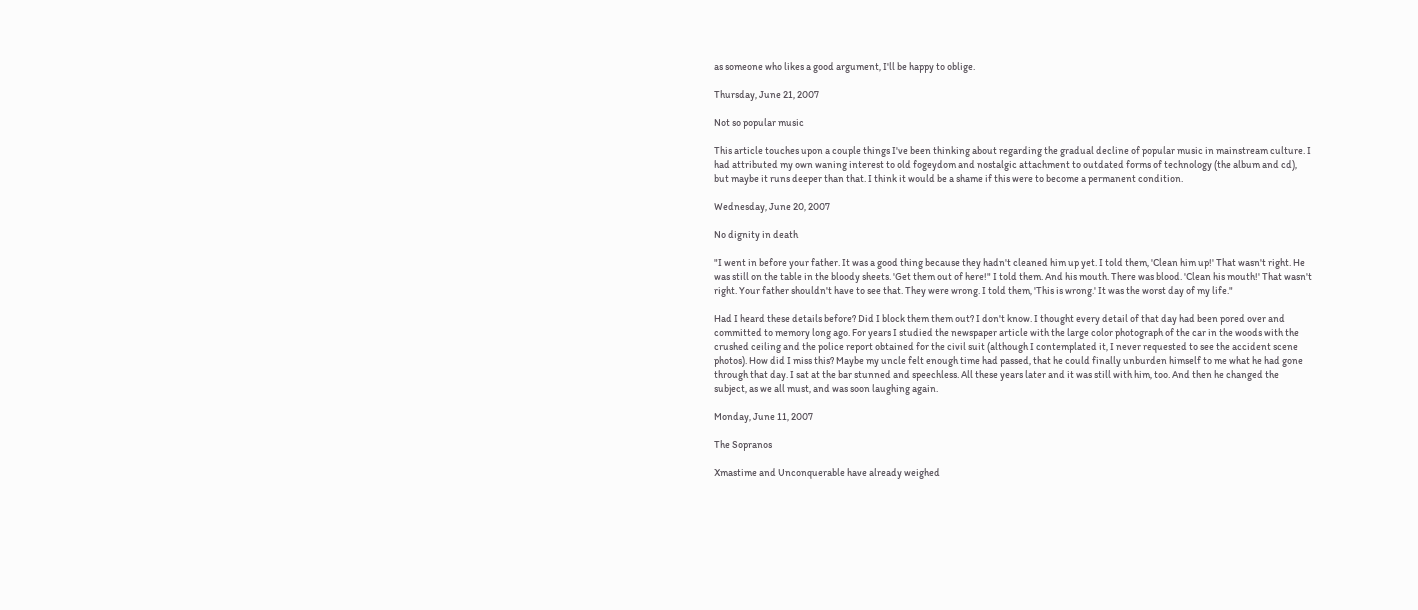as someone who likes a good argument, I'll be happy to oblige.

Thursday, June 21, 2007

Not so popular music

This article touches upon a couple things I've been thinking about regarding the gradual decline of popular music in mainstream culture. I had attributed my own waning interest to old fogeydom and nostalgic attachment to outdated forms of technology (the album and cd), but maybe it runs deeper than that. I think it would be a shame if this were to become a permanent condition.

Wednesday, June 20, 2007

No dignity in death

"I went in before your father. It was a good thing because they hadn't cleaned him up yet. I told them, 'Clean him up!' That wasn't right. He was still on the table in the bloody sheets. 'Get them out of here!" I told them. And his mouth. There was blood. 'Clean his mouth!' That wasn't right. Your father shouldn't have to see that. They were wrong. I told them, 'This is wrong.' It was the worst day of my life."

Had I heard these details before? Did I block them them out? I don't know. I thought every detail of that day had been pored over and committed to memory long ago. For years I studied the newspaper article with the large color photograph of the car in the woods with the crushed ceiling and the police report obtained for the civil suit (although I contemplated it, I never requested to see the accident scene photos). How did I miss this? Maybe my uncle felt enough time had passed, that he could finally unburden himself to me what he had gone through that day. I sat at the bar stunned and speechless. All these years later and it was still with him, too. And then he changed the subject, as we all must, and was soon laughing again.

Monday, June 11, 2007

The Sopranos

Xmastime and Unconquerable have already weighed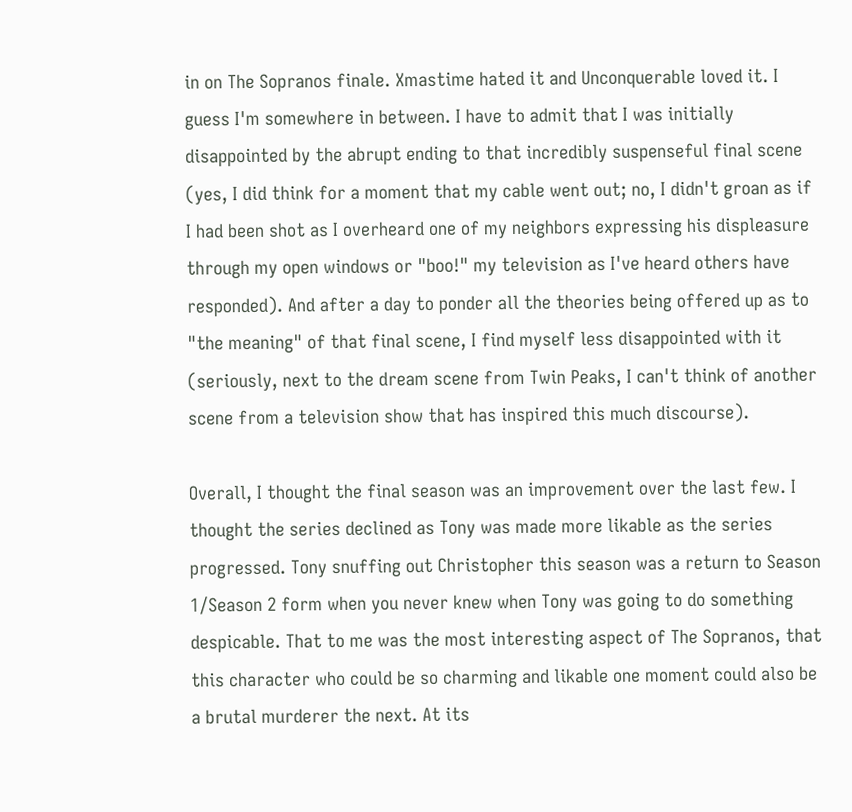in on The Sopranos finale. Xmastime hated it and Unconquerable loved it. I guess I'm somewhere in between. I have to admit that I was initially disappointed by the abrupt ending to that incredibly suspenseful final scene (yes, I did think for a moment that my cable went out; no, I didn't groan as if I had been shot as I overheard one of my neighbors expressing his displeasure through my open windows or "boo!" my television as I've heard others have responded). And after a day to ponder all the theories being offered up as to "the meaning" of that final scene, I find myself less disappointed with it (seriously, next to the dream scene from Twin Peaks, I can't think of another scene from a television show that has inspired this much discourse).

Overall, I thought the final season was an improvement over the last few. I thought the series declined as Tony was made more likable as the series progressed. Tony snuffing out Christopher this season was a return to Season 1/Season 2 form when you never knew when Tony was going to do something despicable. That to me was the most interesting aspect of The Sopranos, that this character who could be so charming and likable one moment could also be a brutal murderer the next. At its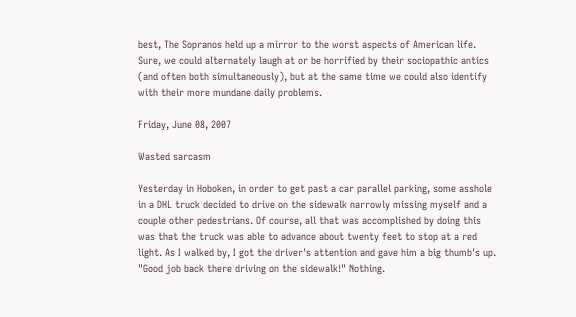best, The Sopranos held up a mirror to the worst aspects of American life. Sure, we could alternately laugh at or be horrified by their sociopathic antics (and often both simultaneously), but at the same time we could also identify with their more mundane daily problems.

Friday, June 08, 2007

Wasted sarcasm

Yesterday in Hoboken, in order to get past a car parallel parking, some asshole in a DHL truck decided to drive on the sidewalk narrowly missing myself and a couple other pedestrians. Of course, all that was accomplished by doing this was that the truck was able to advance about twenty feet to stop at a red light. As I walked by, I got the driver's attention and gave him a big thumb's up. "Good job back there driving on the sidewalk!" Nothing.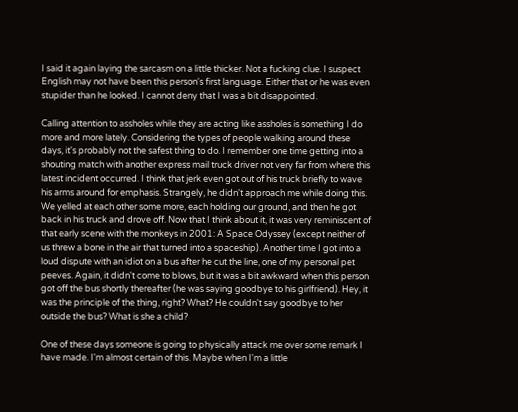I said it again laying the sarcasm on a little thicker. Not a fucking clue. I suspect English may not have been this person's first language. Either that or he was even stupider than he looked. I cannot deny that I was a bit disappointed.

Calling attention to assholes while they are acting like assholes is something I do more and more lately. Considering the types of people walking around these days, it's probably not the safest thing to do. I remember one time getting into a shouting match with another express mail truck driver not very far from where this latest incident occurred. I think that jerk even got out of his truck briefly to wave his arms around for emphasis. Strangely, he didn't approach me while doing this. We yelled at each other some more, each holding our ground, and then he got back in his truck and drove off. Now that I think about it, it was very reminiscent of that early scene with the monkeys in 2001: A Space Odyssey (except neither of us threw a bone in the air that turned into a spaceship). Another time I got into a loud dispute with an idiot on a bus after he cut the line, one of my personal pet peeves. Again, it didn't come to blows, but it was a bit awkward when this person got off the bus shortly thereafter (he was saying goodbye to his girlfriend). Hey, it was the principle of the thing, right? What? He couldn't say goodbye to her outside the bus? What is she a child?

One of these days someone is going to physically attack me over some remark I have made. I'm almost certain of this. Maybe when I'm a little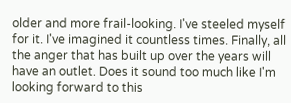older and more frail-looking. I've steeled myself for it. I've imagined it countless times. Finally, all the anger that has built up over the years will have an outlet. Does it sound too much like I'm looking forward to this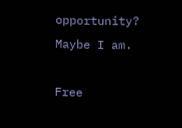opportunity? Maybe I am.

Free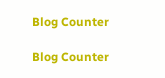Blog Counter

Blog Counter